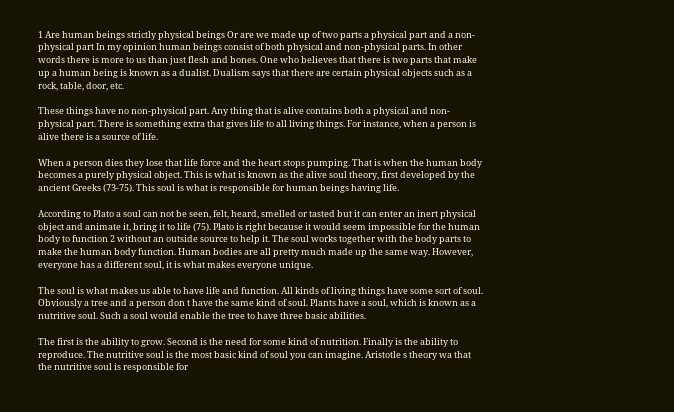1 Are human beings strictly physical beings Or are we made up of two parts a physical part and a non-physical part In my opinion human beings consist of both physical and non-physical parts. In other words there is more to us than just flesh and bones. One who believes that there is two parts that make up a human being is known as a dualist. Dualism says that there are certain physical objects such as a rock, table, door, etc.

These things have no non-physical part. Any thing that is alive contains both a physical and non-physical part. There is something extra that gives life to all living things. For instance, when a person is alive there is a source of life.

When a person dies they lose that life force and the heart stops pumping. That is when the human body becomes a purely physical object. This is what is known as the alive soul theory, first developed by the ancient Greeks (73-75). This soul is what is responsible for human beings having life.

According to Plato a soul can not be seen, felt, heard, smelled or tasted but it can enter an inert physical object and animate it, bring it to life (75). Plato is right because it would seem impossible for the human body to function 2 without an outside source to help it. The soul works together with the body parts to make the human body function. Human bodies are all pretty much made up the same way. However, everyone has a different soul, it is what makes everyone unique.

The soul is what makes us able to have life and function. All kinds of living things have some sort of soul. Obviously a tree and a person don t have the same kind of soul. Plants have a soul, which is known as a nutritive soul. Such a soul would enable the tree to have three basic abilities.

The first is the ability to grow. Second is the need for some kind of nutrition. Finally is the ability to reproduce. The nutritive soul is the most basic kind of soul you can imagine. Aristotle s theory wa that the nutritive soul is responsible for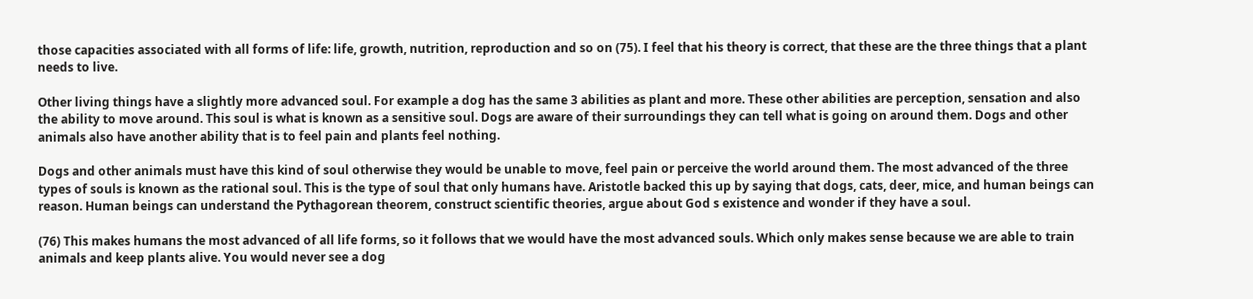those capacities associated with all forms of life: life, growth, nutrition, reproduction and so on (75). I feel that his theory is correct, that these are the three things that a plant needs to live.

Other living things have a slightly more advanced soul. For example a dog has the same 3 abilities as plant and more. These other abilities are perception, sensation and also the ability to move around. This soul is what is known as a sensitive soul. Dogs are aware of their surroundings they can tell what is going on around them. Dogs and other animals also have another ability that is to feel pain and plants feel nothing.

Dogs and other animals must have this kind of soul otherwise they would be unable to move, feel pain or perceive the world around them. The most advanced of the three types of souls is known as the rational soul. This is the type of soul that only humans have. Aristotle backed this up by saying that dogs, cats, deer, mice, and human beings can reason. Human beings can understand the Pythagorean theorem, construct scientific theories, argue about God s existence and wonder if they have a soul.

(76) This makes humans the most advanced of all life forms, so it follows that we would have the most advanced souls. Which only makes sense because we are able to train animals and keep plants alive. You would never see a dog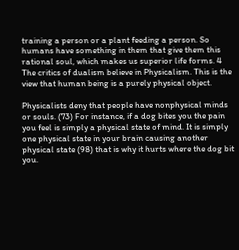training a person or a plant feeding a person. So humans have something in them that give them this rational soul, which makes us superior life forms. 4 The critics of dualism believe in Physicalism. This is the view that human being is a purely physical object.

Physicalists deny that people have nonphysical minds or souls. (73) For instance, if a dog bites you the pain you feel is simply a physical state of mind. It is simply one physical state in your brain causing another physical state (98) that is why it hurts where the dog bit you.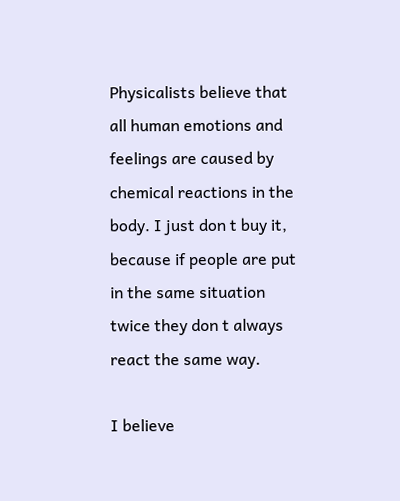Physicalists believe that all human emotions and feelings are caused by chemical reactions in the body. I just don t buy it, because if people are put in the same situation twice they don t always react the same way.

I believe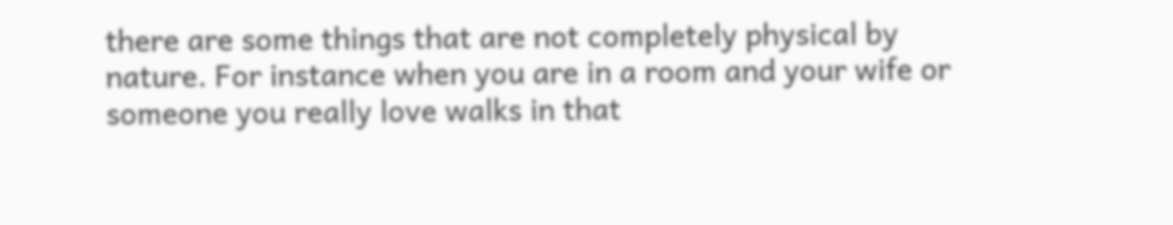there are some things that are not completely physical by nature. For instance when you are in a room and your wife or someone you really love walks in that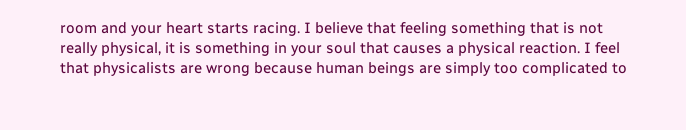room and your heart starts racing. I believe that feeling something that is not really physical, it is something in your soul that causes a physical reaction. I feel that physicalists are wrong because human beings are simply too complicated to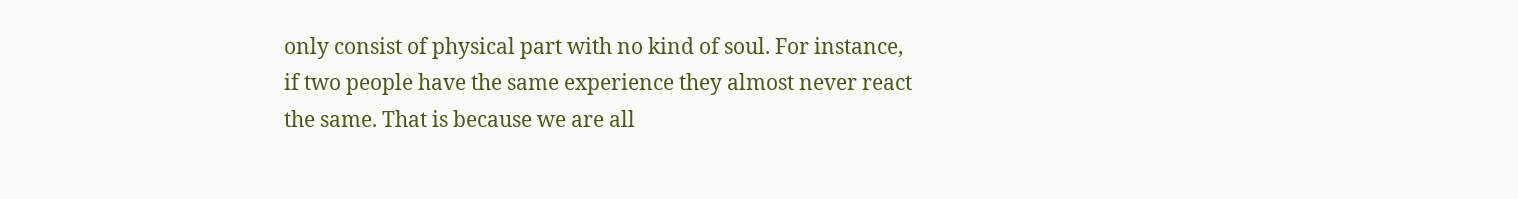only consist of physical part with no kind of soul. For instance, if two people have the same experience they almost never react the same. That is because we are all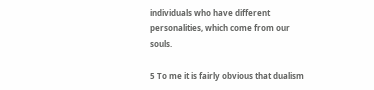individuals who have different personalities, which come from our souls.

5 To me it is fairly obvious that dualism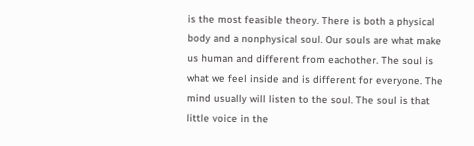is the most feasible theory. There is both a physical body and a nonphysical soul. Our souls are what make us human and different from eachother. The soul is what we feel inside and is different for everyone. The mind usually will listen to the soul. The soul is that little voice in the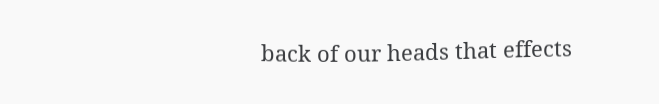back of our heads that effects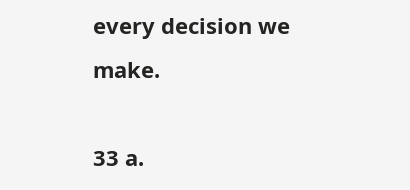every decision we make.

33 a.